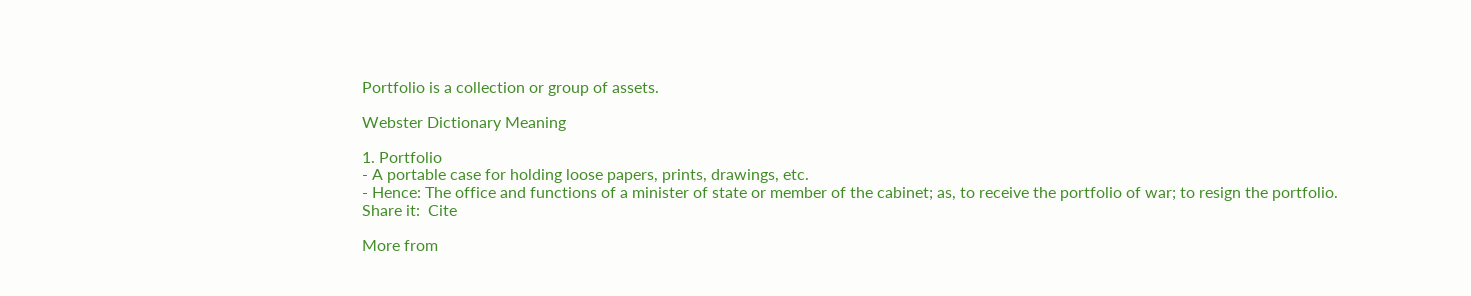Portfolio is a collection or group of assets.

Webster Dictionary Meaning

1. Portfolio
- A portable case for holding loose papers, prints, drawings, etc.
- Hence: The office and functions of a minister of state or member of the cabinet; as, to receive the portfolio of war; to resign the portfolio.
Share it:  Cite

More from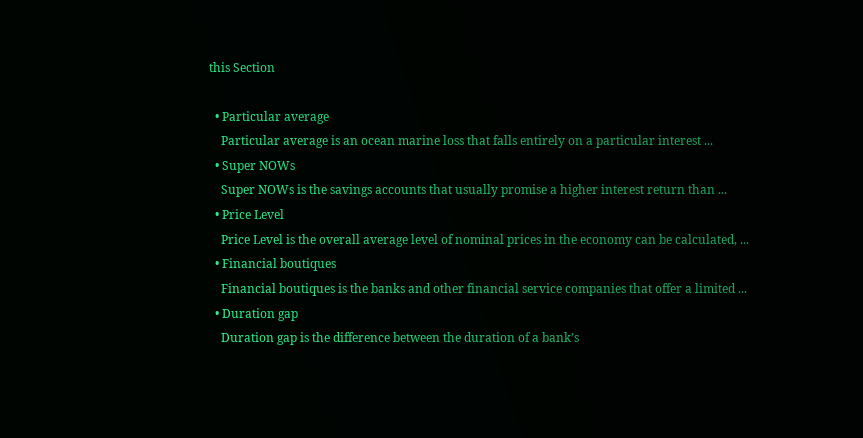this Section

  • Particular average
    Particular average is an ocean marine loss that falls entirely on a particular interest ...
  • Super NOWs
    Super NOWs is the savings accounts that usually promise a higher interest return than ...
  • Price Level
    Price Level is the overall average level of nominal prices in the economy can be calculated, ...
  • Financial boutiques
    Financial boutiques is the banks and other financial service companies that offer a limited ...
  • Duration gap
    Duration gap is the difference between the duration of a bank’s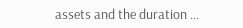assets and the duration ...